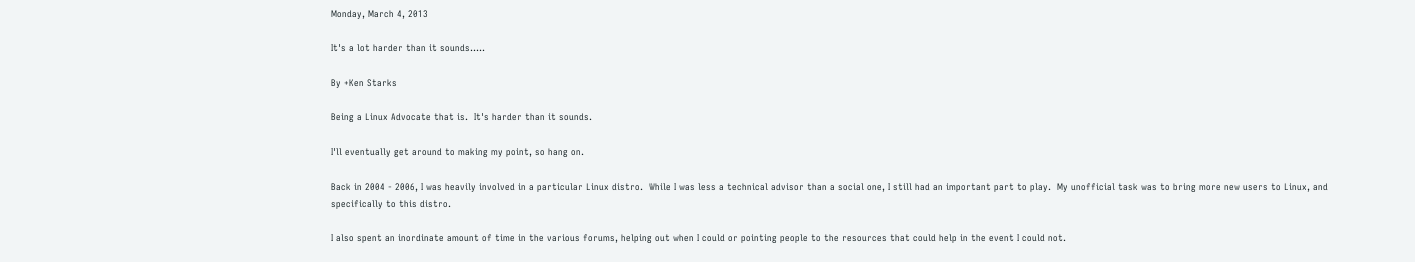Monday, March 4, 2013

It's a lot harder than it sounds.....

By +Ken Starks

Being a Linux Advocate that is.  It's harder than it sounds.

I'll eventually get around to making my point, so hang on.

Back in 2004 - 2006, I was heavily involved in a particular Linux distro.  While I was less a technical advisor than a social one, I still had an important part to play.  My unofficial task was to bring more new users to Linux, and specifically to this distro.

I also spent an inordinate amount of time in the various forums, helping out when I could or pointing people to the resources that could help in the event I could not.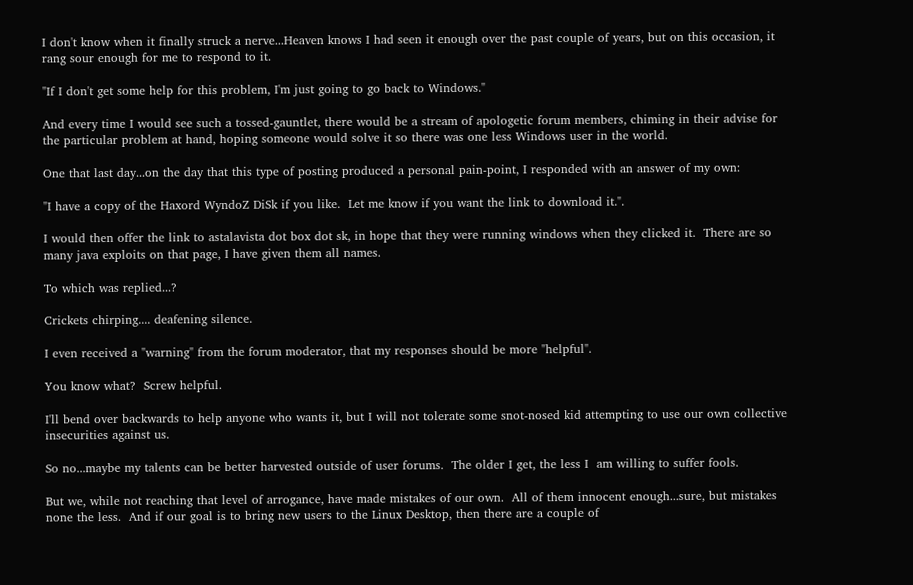I don't know when it finally struck a nerve...Heaven knows I had seen it enough over the past couple of years, but on this occasion, it rang sour enough for me to respond to it.

"If I don't get some help for this problem, I'm just going to go back to Windows."

And every time I would see such a tossed-gauntlet, there would be a stream of apologetic forum members, chiming in their advise for the particular problem at hand, hoping someone would solve it so there was one less Windows user in the world.

One that last day...on the day that this type of posting produced a personal pain-point, I responded with an answer of my own:

"I have a copy of the Haxord WyndoZ DiSk if you like.  Let me know if you want the link to download it.".

I would then offer the link to astalavista dot box dot sk, in hope that they were running windows when they clicked it.  There are so many java exploits on that page, I have given them all names.

To which was replied...?

Crickets chirping.... deafening silence.

I even received a "warning" from the forum moderator, that my responses should be more "helpful".

You know what?  Screw helpful.

I'll bend over backwards to help anyone who wants it, but I will not tolerate some snot-nosed kid attempting to use our own collective insecurities against us.

So no...maybe my talents can be better harvested outside of user forums.  The older I get, the less I  am willing to suffer fools.

But we, while not reaching that level of arrogance, have made mistakes of our own.  All of them innocent enough...sure, but mistakes none the less.  And if our goal is to bring new users to the Linux Desktop, then there are a couple of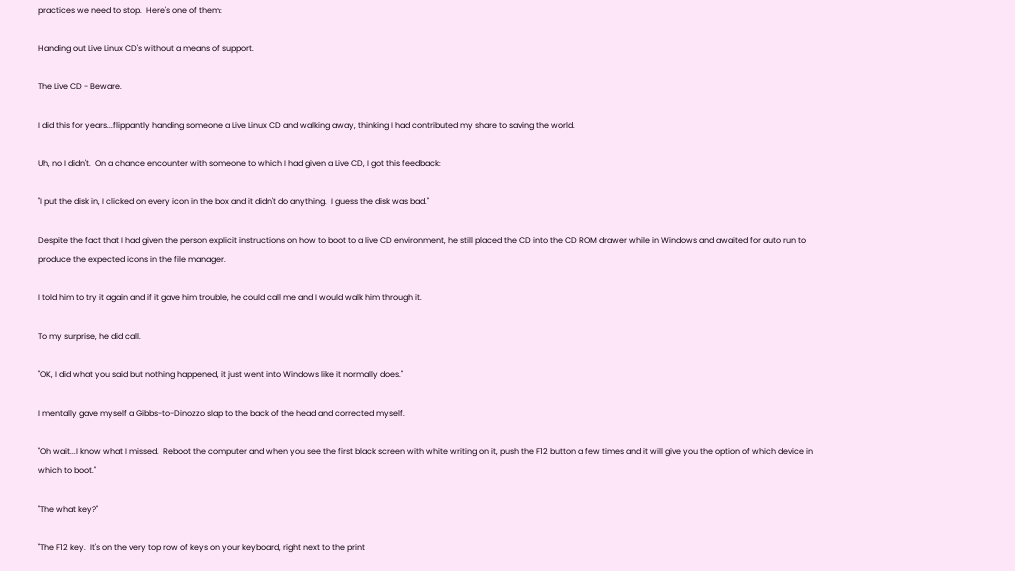practices we need to stop.  Here's one of them:

Handing out Live Linux CD's without a means of support.

The Live CD - Beware.

I did this for years...flippantly handing someone a Live Linux CD and walking away, thinking I had contributed my share to saving the world.

Uh, no I didn't.  On a chance encounter with someone to which I had given a Live CD, I got this feedback:

"I put the disk in, I clicked on every icon in the box and it didn't do anything.  I guess the disk was bad."

Despite the fact that I had given the person explicit instructions on how to boot to a live CD environment, he still placed the CD into the CD ROM drawer while in Windows and awaited for auto run to produce the expected icons in the file manager.

I told him to try it again and if it gave him trouble, he could call me and I would walk him through it.

To my surprise, he did call.

"OK, I did what you said but nothing happened, it just went into Windows like it normally does."

I mentally gave myself a Gibbs-to-Dinozzo slap to the back of the head and corrected myself.

"Oh wait...I know what I missed.  Reboot the computer and when you see the first black screen with white writing on it, push the F12 button a few times and it will give you the option of which device in which to boot."

"The what key?"

"The F12 key.  It's on the very top row of keys on your keyboard, right next to the print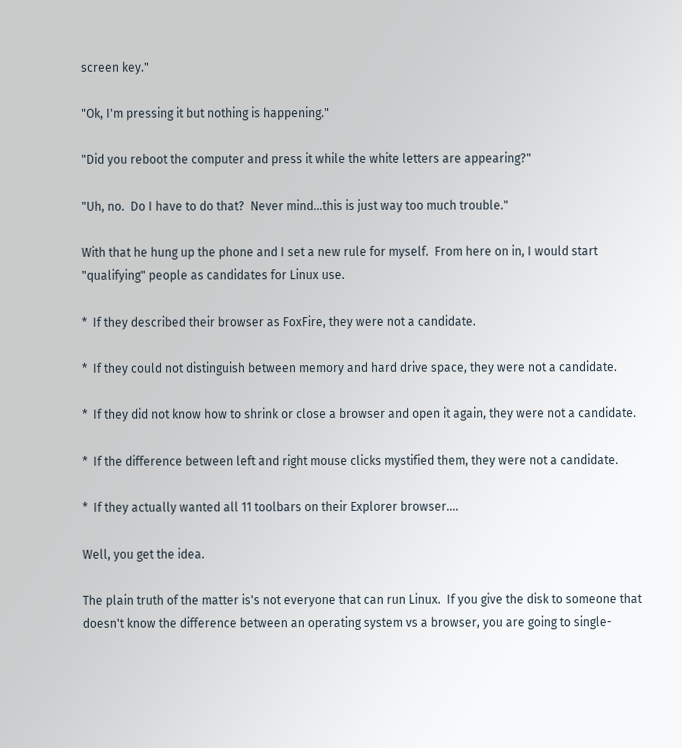screen key."

"Ok, I'm pressing it but nothing is happening."

"Did you reboot the computer and press it while the white letters are appearing?"

"Uh, no.  Do I have to do that?  Never mind...this is just way too much trouble."

With that he hung up the phone and I set a new rule for myself.  From here on in, I would start "qualifying" people as candidates for Linux use.

*  If they described their browser as FoxFire, they were not a candidate.

*  If they could not distinguish between memory and hard drive space, they were not a candidate.

*  If they did not know how to shrink or close a browser and open it again, they were not a candidate.

*  If the difference between left and right mouse clicks mystified them, they were not a candidate.

*  If they actually wanted all 11 toolbars on their Explorer browser....

Well, you get the idea.

The plain truth of the matter is's not everyone that can run Linux.  If you give the disk to someone that doesn't know the difference between an operating system vs a browser, you are going to single-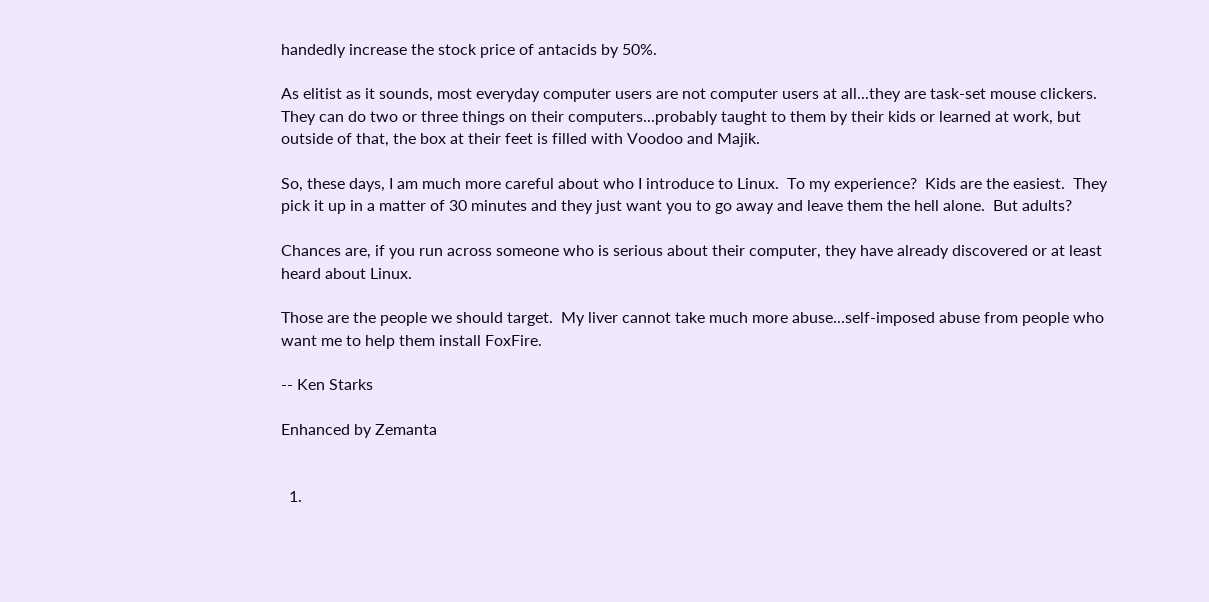handedly increase the stock price of antacids by 50%.

As elitist as it sounds, most everyday computer users are not computer users at all...they are task-set mouse clickers.  They can do two or three things on their computers...probably taught to them by their kids or learned at work, but outside of that, the box at their feet is filled with Voodoo and Majik.

So, these days, I am much more careful about who I introduce to Linux.  To my experience?  Kids are the easiest.  They pick it up in a matter of 30 minutes and they just want you to go away and leave them the hell alone.  But adults?

Chances are, if you run across someone who is serious about their computer, they have already discovered or at least heard about Linux.

Those are the people we should target.  My liver cannot take much more abuse...self-imposed abuse from people who want me to help them install FoxFire.

-- Ken Starks

Enhanced by Zemanta


  1.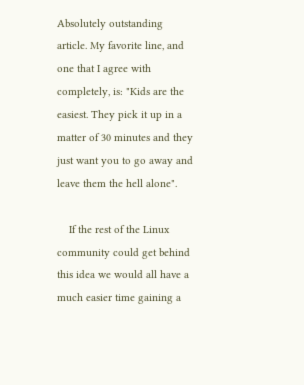Absolutely outstanding article. My favorite line, and one that I agree with completely, is: "Kids are the easiest. They pick it up in a matter of 30 minutes and they just want you to go away and leave them the hell alone".

    If the rest of the Linux community could get behind this idea we would all have a much easier time gaining a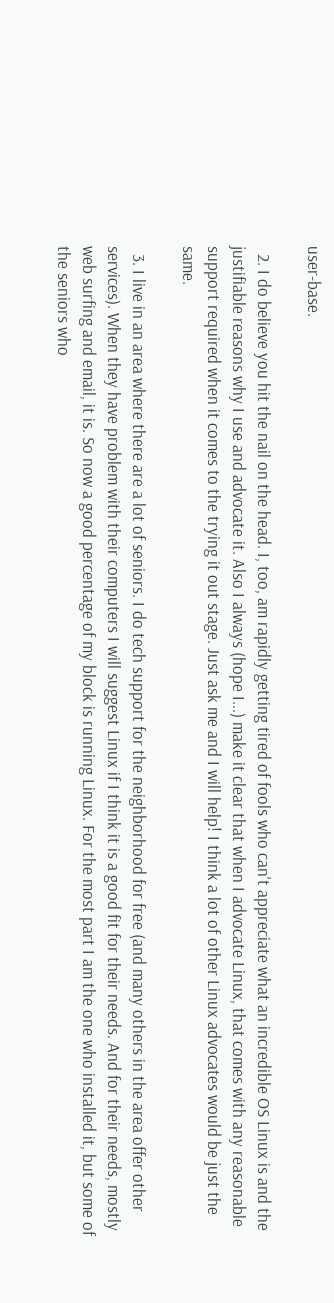user-base.

  2. I do believe you hit the nail on the head. I, too, am rapidly getting tired of fools who can't appreciate what an incredible OS Linux is and the justifiable reasons why I use and advocate it. Also I always (hope I...) make it clear that when I advocate Linux, that comes with any reasonable support required when it comes to the trying it out stage. Just ask me and I will help! I think a lot of other Linux advocates would be just the same.

  3. I live in an area where there are a lot of seniors. I do tech support for the neighborhood for free (and many others in the area offer other services). When they have problem with their computers I will suggest Linux if I think it is a good fit for their needs. And for their needs, mostly web surfing and email, it is. So now a good percentage of my block is running Linux. For the most part I am the one who installed it, but some of the seniors who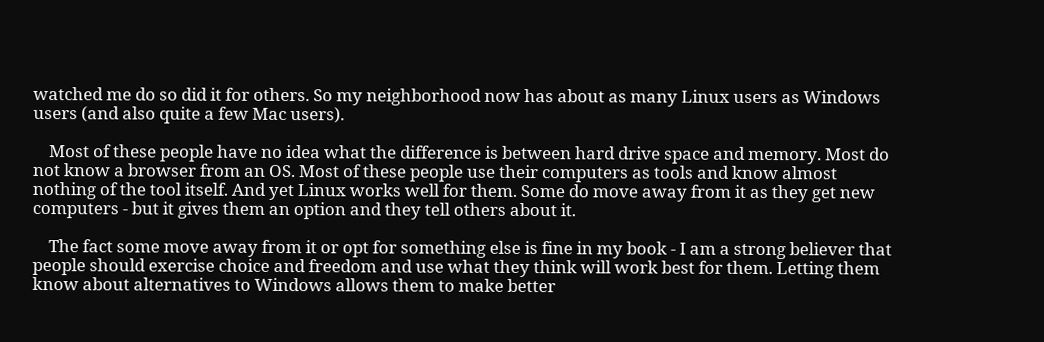watched me do so did it for others. So my neighborhood now has about as many Linux users as Windows users (and also quite a few Mac users).

    Most of these people have no idea what the difference is between hard drive space and memory. Most do not know a browser from an OS. Most of these people use their computers as tools and know almost nothing of the tool itself. And yet Linux works well for them. Some do move away from it as they get new computers - but it gives them an option and they tell others about it.

    The fact some move away from it or opt for something else is fine in my book - I am a strong believer that people should exercise choice and freedom and use what they think will work best for them. Letting them know about alternatives to Windows allows them to make better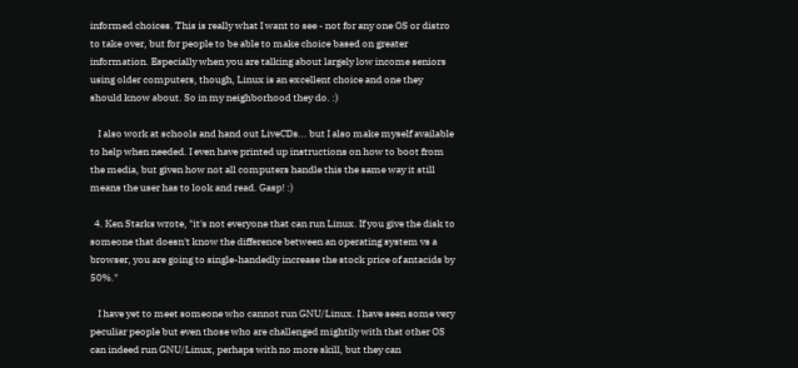informed choices. This is really what I want to see - not for any one OS or distro to take over, but for people to be able to make choice based on greater information. Especially when you are talking about largely low income seniors using older computers, though, Linux is an excellent choice and one they should know about. So in my neighborhood they do. :)

    I also work at schools and hand out LiveCDs... but I also make myself available to help when needed. I even have printed up instructions on how to boot from the media, but given how not all computers handle this the same way it still means the user has to look and read. Gasp! :)

  4. Ken Starks wrote, "it's not everyone that can run Linux. If you give the disk to someone that doesn't know the difference between an operating system vs a browser, you are going to single-handedly increase the stock price of antacids by 50%."

    I have yet to meet someone who cannot run GNU/Linux. I have seen some very peculiar people but even those who are challenged mightily with that other OS can indeed run GNU/Linux, perhaps with no more skill, but they can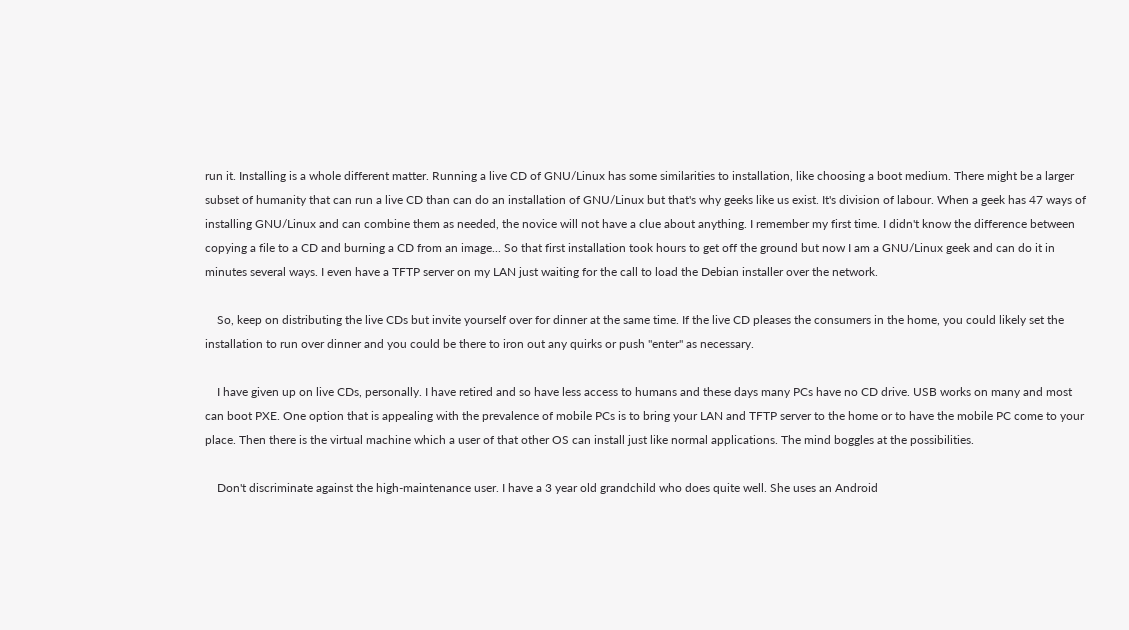run it. Installing is a whole different matter. Running a live CD of GNU/Linux has some similarities to installation, like choosing a boot medium. There might be a larger subset of humanity that can run a live CD than can do an installation of GNU/Linux but that's why geeks like us exist. It's division of labour. When a geek has 47 ways of installing GNU/Linux and can combine them as needed, the novice will not have a clue about anything. I remember my first time. I didn't know the difference between copying a file to a CD and burning a CD from an image... So that first installation took hours to get off the ground but now I am a GNU/Linux geek and can do it in minutes several ways. I even have a TFTP server on my LAN just waiting for the call to load the Debian installer over the network.

    So, keep on distributing the live CDs but invite yourself over for dinner at the same time. If the live CD pleases the consumers in the home, you could likely set the installation to run over dinner and you could be there to iron out any quirks or push "enter" as necessary.

    I have given up on live CDs, personally. I have retired and so have less access to humans and these days many PCs have no CD drive. USB works on many and most can boot PXE. One option that is appealing with the prevalence of mobile PCs is to bring your LAN and TFTP server to the home or to have the mobile PC come to your place. Then there is the virtual machine which a user of that other OS can install just like normal applications. The mind boggles at the possibilities.

    Don't discriminate against the high-maintenance user. I have a 3 year old grandchild who does quite well. She uses an Android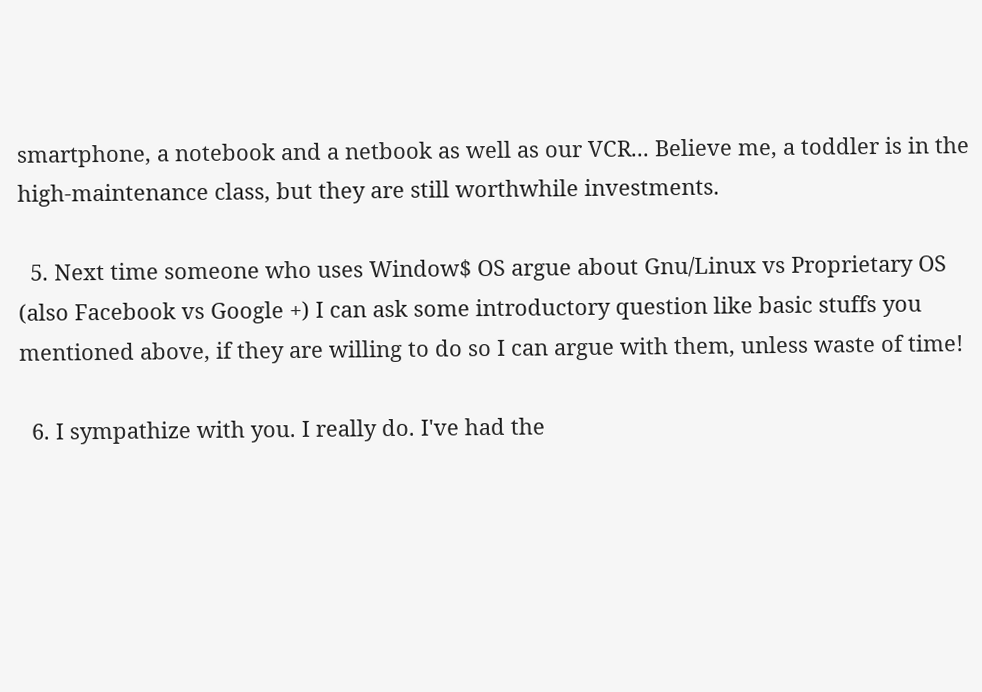smartphone, a notebook and a netbook as well as our VCR... Believe me, a toddler is in the high-maintenance class, but they are still worthwhile investments.

  5. Next time someone who uses Window$ OS argue about Gnu/Linux vs Proprietary OS (also Facebook vs Google +) I can ask some introductory question like basic stuffs you mentioned above, if they are willing to do so I can argue with them, unless waste of time!

  6. I sympathize with you. I really do. I've had the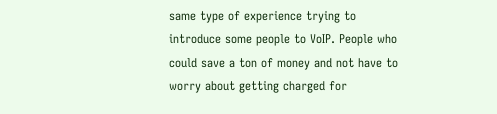same type of experience trying to introduce some people to VoIP. People who could save a ton of money and not have to worry about getting charged for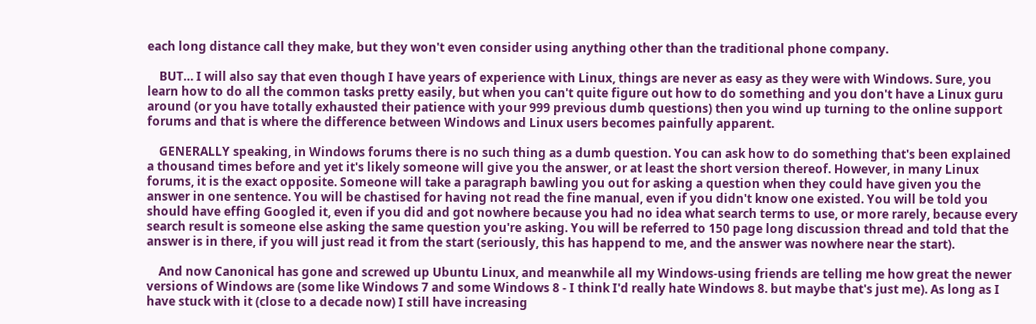each long distance call they make, but they won't even consider using anything other than the traditional phone company.

    BUT… I will also say that even though I have years of experience with Linux, things are never as easy as they were with Windows. Sure, you learn how to do all the common tasks pretty easily, but when you can't quite figure out how to do something and you don't have a Linux guru around (or you have totally exhausted their patience with your 999 previous dumb questions) then you wind up turning to the online support forums and that is where the difference between Windows and Linux users becomes painfully apparent.

    GENERALLY speaking, in Windows forums there is no such thing as a dumb question. You can ask how to do something that's been explained a thousand times before and yet it's likely someone will give you the answer, or at least the short version thereof. However, in many Linux forums, it is the exact opposite. Someone will take a paragraph bawling you out for asking a question when they could have given you the answer in one sentence. You will be chastised for having not read the fine manual, even if you didn't know one existed. You will be told you should have effing Googled it, even if you did and got nowhere because you had no idea what search terms to use, or more rarely, because every search result is someone else asking the same question you're asking. You will be referred to 150 page long discussion thread and told that the answer is in there, if you will just read it from the start (seriously, this has happend to me, and the answer was nowhere near the start).

    And now Canonical has gone and screwed up Ubuntu Linux, and meanwhile all my Windows-using friends are telling me how great the newer versions of Windows are (some like Windows 7 and some Windows 8 - I think I'd really hate Windows 8. but maybe that's just me). As long as I have stuck with it (close to a decade now) I still have increasing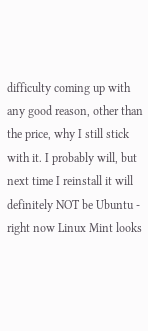difficulty coming up with any good reason, other than the price, why I still stick with it. I probably will, but next time I reinstall it will definitely NOT be Ubuntu - right now Linux Mint looks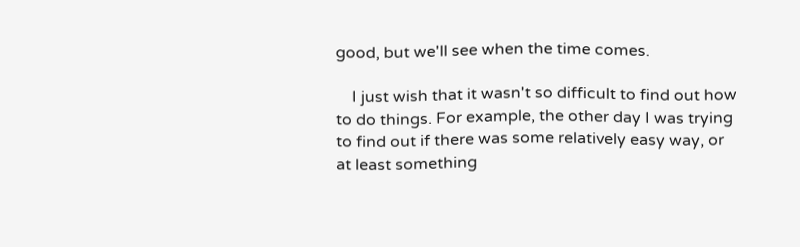good, but we'll see when the time comes.

    I just wish that it wasn't so difficult to find out how to do things. For example, the other day I was trying to find out if there was some relatively easy way, or at least something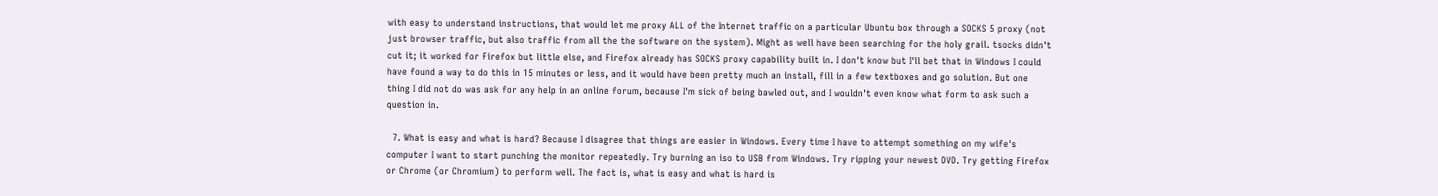with easy to understand instructions, that would let me proxy ALL of the Internet traffic on a particular Ubuntu box through a SOCKS 5 proxy (not just browser traffic, but also traffic from all the the software on the system). Might as well have been searching for the holy grail. tsocks didn't cut it; it worked for Firefox but little else, and Firefox already has SOCKS proxy capability built in. I don't know but I'll bet that in Windows I could have found a way to do this in 15 minutes or less, and it would have been pretty much an install, fill in a few textboxes and go solution. But one thing I did not do was ask for any help in an online forum, because I'm sick of being bawled out, and I wouldn't even know what form to ask such a question in.

  7. What is easy and what is hard? Because I disagree that things are easier in Windows. Every time I have to attempt something on my wife's computer I want to start punching the monitor repeatedly. Try burning an iso to USB from Windows. Try ripping your newest DVD. Try getting Firefox or Chrome (or Chromium) to perform well. The fact is, what is easy and what is hard is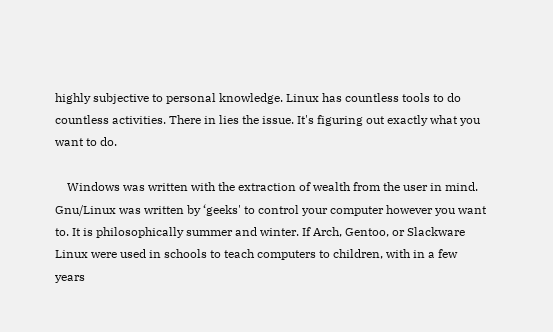highly subjective to personal knowledge. Linux has countless tools to do countless activities. There in lies the issue. It's figuring out exactly what you want to do.

    Windows was written with the extraction of wealth from the user in mind. Gnu/Linux was written by ‘geeks' to control your computer however you want to. It is philosophically summer and winter. If Arch, Gentoo, or Slackware Linux were used in schools to teach computers to children, with in a few years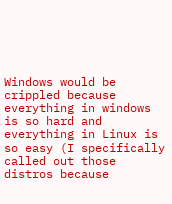Windows would be crippled because everything in windows is so hard and everything in Linux is so easy (I specifically called out those distros because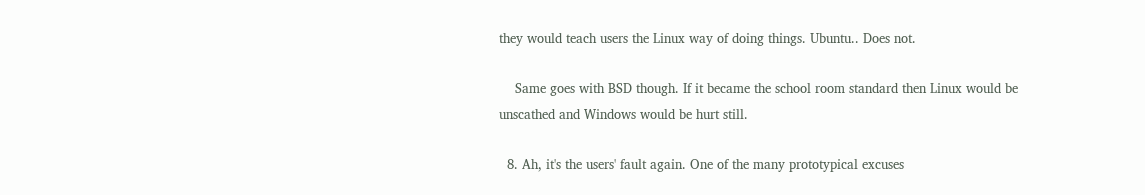they would teach users the Linux way of doing things. Ubuntu.. Does not.

    Same goes with BSD though. If it became the school room standard then Linux would be unscathed and Windows would be hurt still.

  8. Ah, it's the users' fault again. One of the many prototypical excuses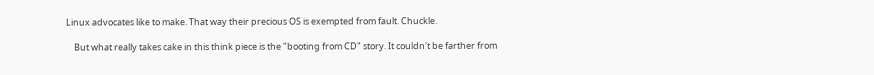Linux advocates like to make. That way their precious OS is exempted from fault. Chuckle.

    But what really takes cake in this think piece is the "booting from CD" story. It couldn't be farther from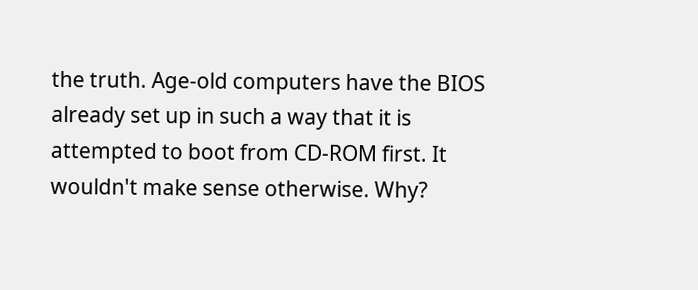the truth. Age-old computers have the BIOS already set up in such a way that it is attempted to boot from CD-ROM first. It wouldn't make sense otherwise. Why?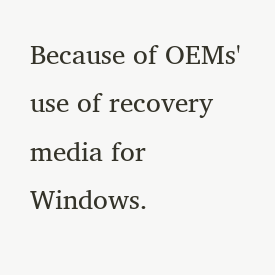Because of OEMs' use of recovery media for Windows.